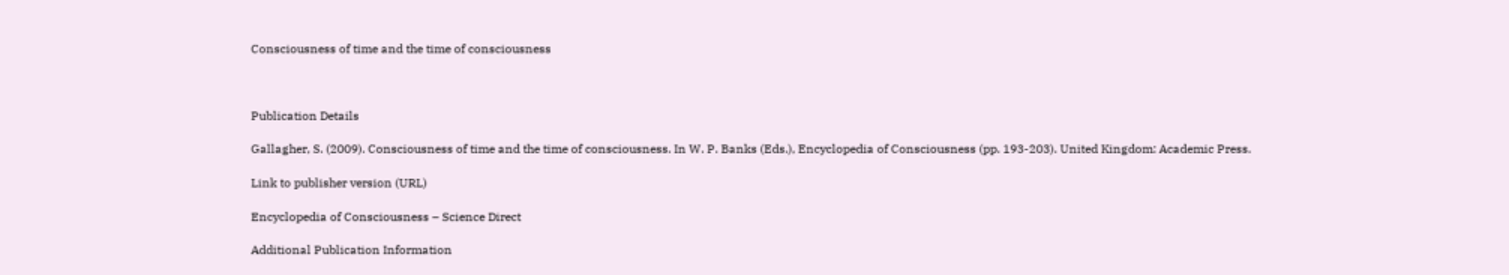Consciousness of time and the time of consciousness



Publication Details

Gallagher, S. (2009). Consciousness of time and the time of consciousness. In W. P. Banks (Eds.), Encyclopedia of Consciousness (pp. 193-203). United Kingdom: Academic Press.

Link to publisher version (URL)

Encyclopedia of Consciousness – Science Direct

Additional Publication Information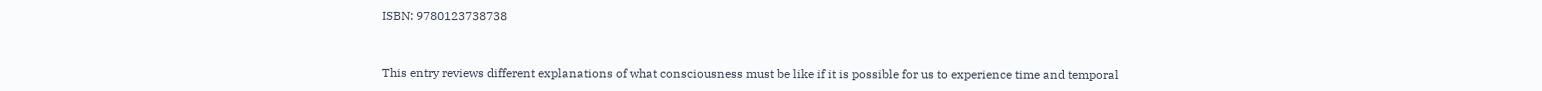ISBN: 9780123738738


This entry reviews different explanations of what consciousness must be like if it is possible for us to experience time and temporal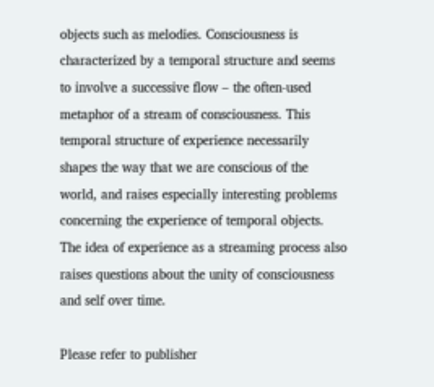objects such as melodies. Consciousness is characterized by a temporal structure and seems to involve a successive flow – the often-used metaphor of a stream of consciousness. This temporal structure of experience necessarily shapes the way that we are conscious of the world, and raises especially interesting problems concerning the experience of temporal objects. The idea of experience as a streaming process also raises questions about the unity of consciousness and self over time.

Please refer to publisher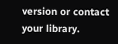version or contact your library.